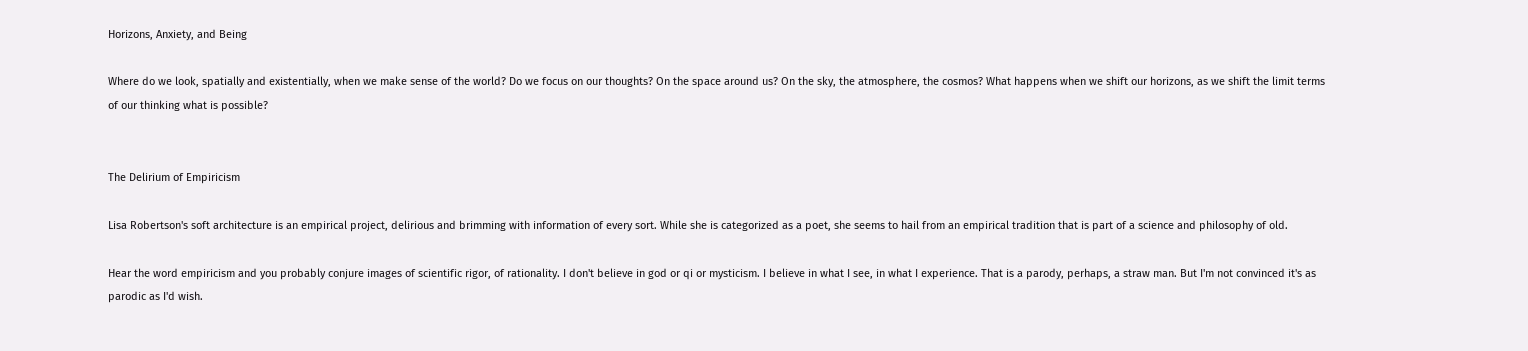Horizons, Anxiety, and Being

Where do we look, spatially and existentially, when we make sense of the world? Do we focus on our thoughts? On the space around us? On the sky, the atmosphere, the cosmos? What happens when we shift our horizons, as we shift the limit terms of our thinking what is possible?


The Delirium of Empiricism

Lisa Robertson's soft architecture is an empirical project, delirious and brimming with information of every sort. While she is categorized as a poet, she seems to hail from an empirical tradition that is part of a science and philosophy of old.

Hear the word empiricism and you probably conjure images of scientific rigor, of rationality. I don't believe in god or qi or mysticism. I believe in what I see, in what I experience. That is a parody, perhaps, a straw man. But I'm not convinced it's as parodic as I'd wish.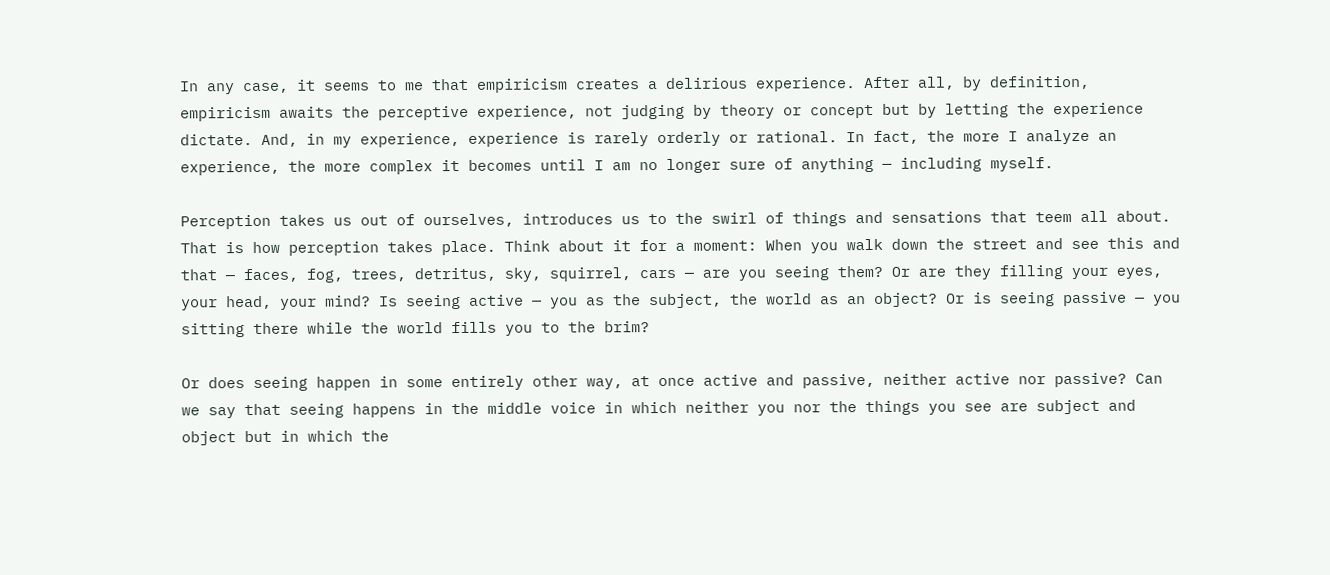In any case, it seems to me that empiricism creates a delirious experience. After all, by definition, empiricism awaits the perceptive experience, not judging by theory or concept but by letting the experience dictate. And, in my experience, experience is rarely orderly or rational. In fact, the more I analyze an experience, the more complex it becomes until I am no longer sure of anything — including myself.

Perception takes us out of ourselves, introduces us to the swirl of things and sensations that teem all about. That is how perception takes place. Think about it for a moment: When you walk down the street and see this and that — faces, fog, trees, detritus, sky, squirrel, cars — are you seeing them? Or are they filling your eyes, your head, your mind? Is seeing active — you as the subject, the world as an object? Or is seeing passive — you sitting there while the world fills you to the brim?

Or does seeing happen in some entirely other way, at once active and passive, neither active nor passive? Can we say that seeing happens in the middle voice in which neither you nor the things you see are subject and object but in which the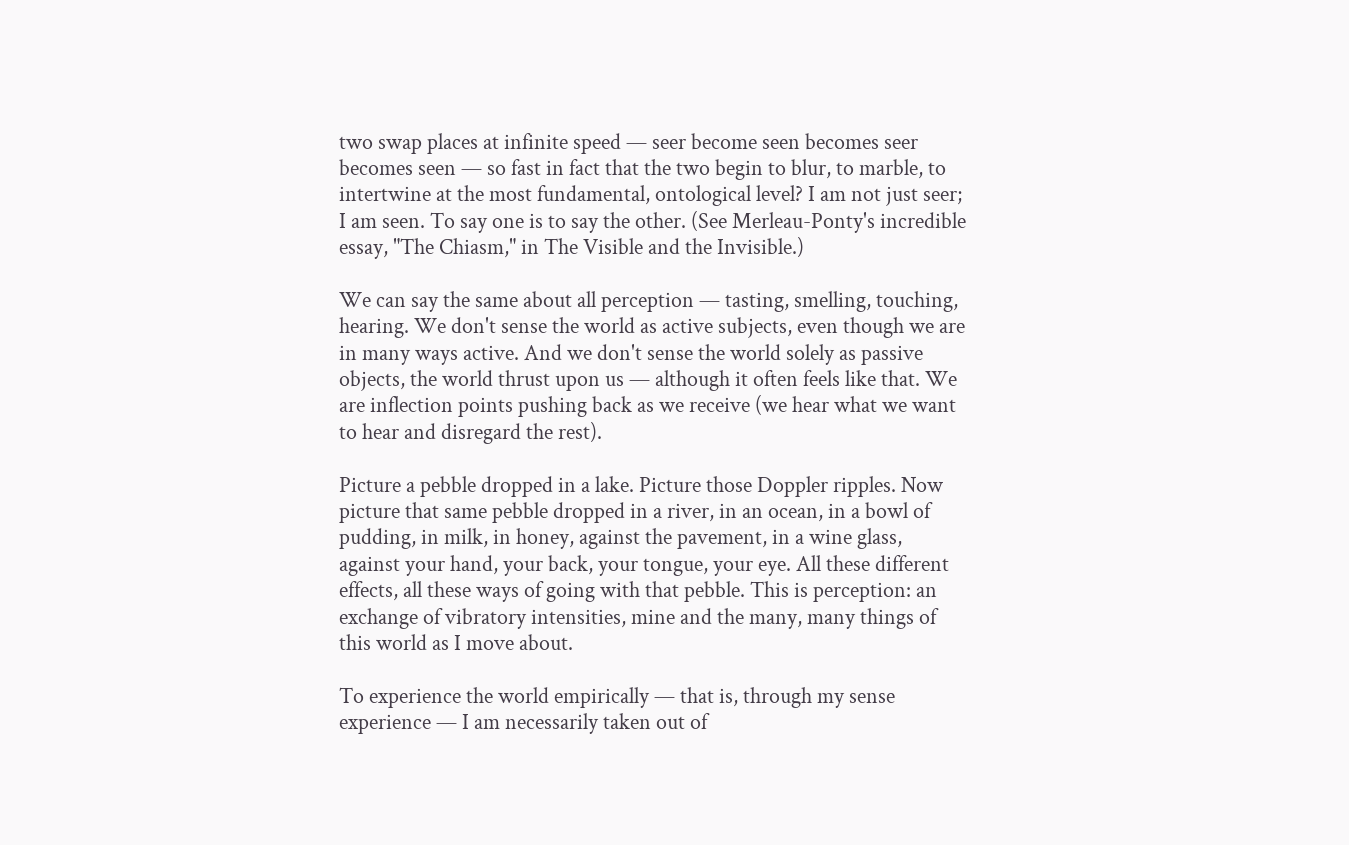two swap places at infinite speed — seer become seen becomes seer becomes seen — so fast in fact that the two begin to blur, to marble, to intertwine at the most fundamental, ontological level? I am not just seer; I am seen. To say one is to say the other. (See Merleau-Ponty's incredible essay, "The Chiasm," in The Visible and the Invisible.)

We can say the same about all perception — tasting, smelling, touching, hearing. We don't sense the world as active subjects, even though we are in many ways active. And we don't sense the world solely as passive objects, the world thrust upon us — although it often feels like that. We are inflection points pushing back as we receive (we hear what we want to hear and disregard the rest).

Picture a pebble dropped in a lake. Picture those Doppler ripples. Now picture that same pebble dropped in a river, in an ocean, in a bowl of pudding, in milk, in honey, against the pavement, in a wine glass, against your hand, your back, your tongue, your eye. All these different effects, all these ways of going with that pebble. This is perception: an exchange of vibratory intensities, mine and the many, many things of this world as I move about.

To experience the world empirically — that is, through my sense experience — I am necessarily taken out of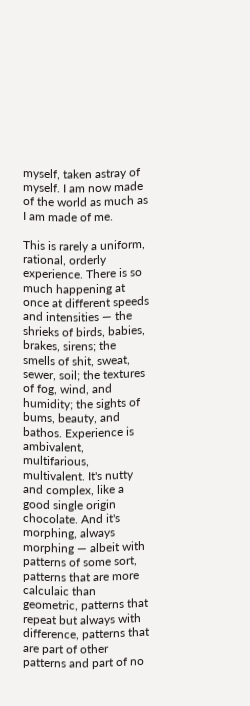myself, taken astray of myself. I am now made of the world as much as I am made of me.

This is rarely a uniform, rational, orderly experience. There is so much happening at once at different speeds and intensities — the shrieks of birds, babies, brakes, sirens; the smells of shit, sweat, sewer, soil; the textures of fog, wind, and humidity; the sights of bums, beauty, and bathos. Experience is ambivalent, multifarious, multivalent. It's nutty and complex, like a good single origin chocolate. And it's morphing, always morphing — albeit with patterns of some sort, patterns that are more calculaic than geometric, patterns that repeat but always with difference, patterns that are part of other patterns and part of no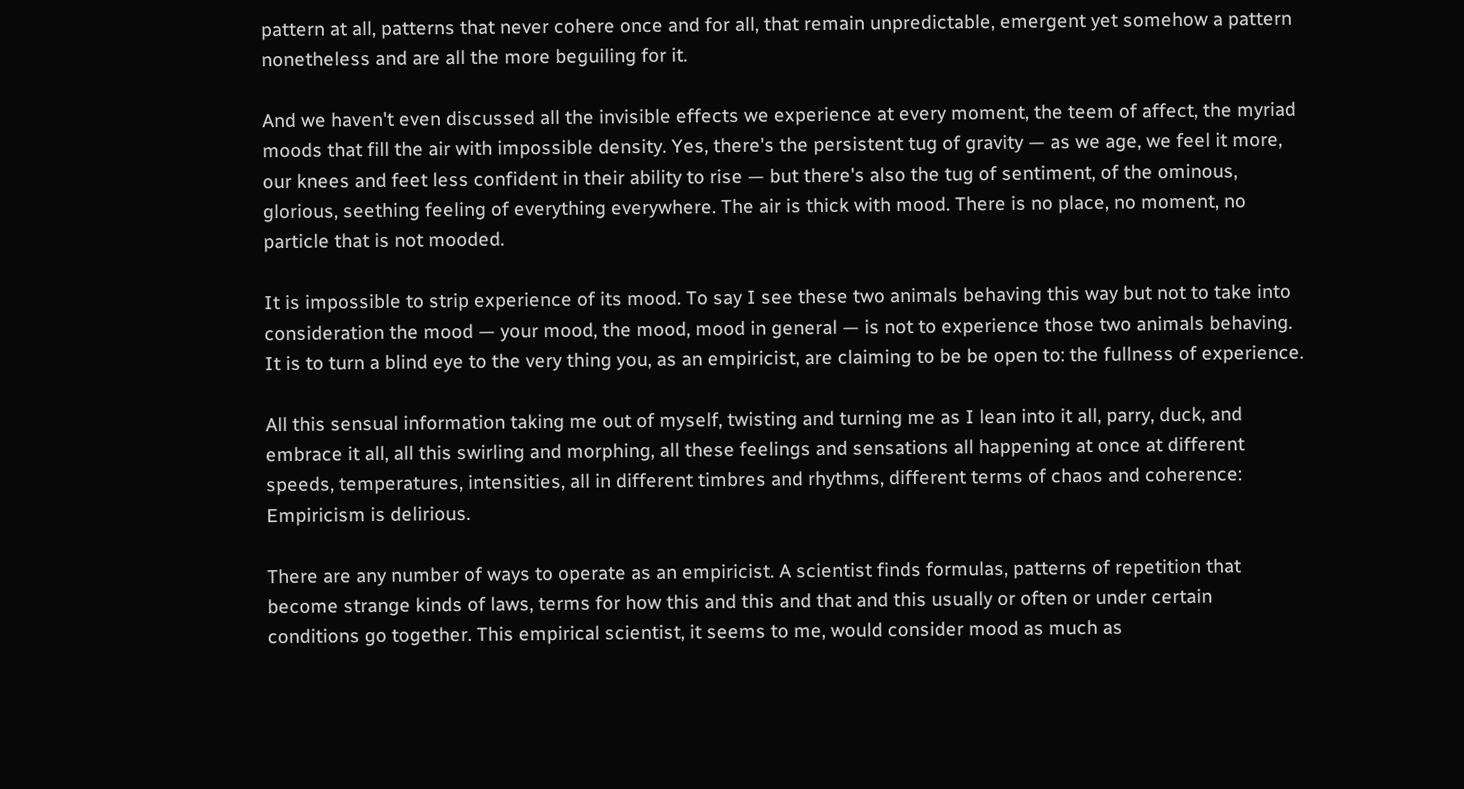pattern at all, patterns that never cohere once and for all, that remain unpredictable, emergent yet somehow a pattern nonetheless and are all the more beguiling for it.

And we haven't even discussed all the invisible effects we experience at every moment, the teem of affect, the myriad moods that fill the air with impossible density. Yes, there's the persistent tug of gravity — as we age, we feel it more, our knees and feet less confident in their ability to rise — but there's also the tug of sentiment, of the ominous, glorious, seething feeling of everything everywhere. The air is thick with mood. There is no place, no moment, no particle that is not mooded.

It is impossible to strip experience of its mood. To say I see these two animals behaving this way but not to take into consideration the mood — your mood, the mood, mood in general — is not to experience those two animals behaving. It is to turn a blind eye to the very thing you, as an empiricist, are claiming to be be open to: the fullness of experience.

All this sensual information taking me out of myself, twisting and turning me as I lean into it all, parry, duck, and embrace it all, all this swirling and morphing, all these feelings and sensations all happening at once at different speeds, temperatures, intensities, all in different timbres and rhythms, different terms of chaos and coherence: Empiricism is delirious.

There are any number of ways to operate as an empiricist. A scientist finds formulas, patterns of repetition that become strange kinds of laws, terms for how this and this and that and this usually or often or under certain conditions go together. This empirical scientist, it seems to me, would consider mood as much as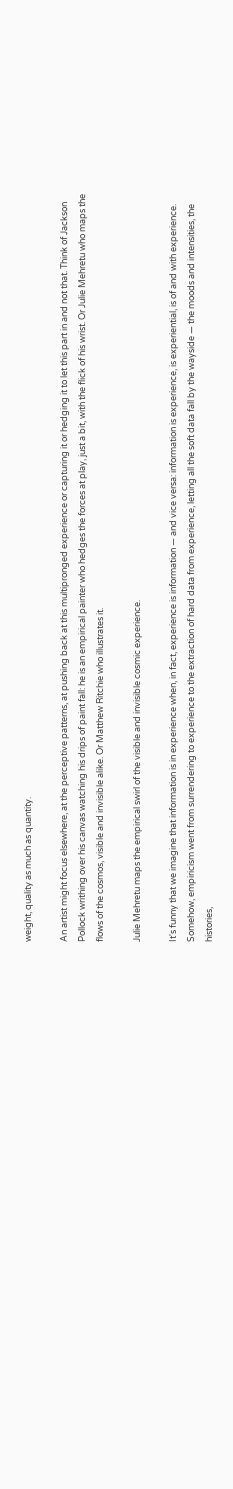weight, quality as much as quantity.

An artist might focus elsewhere, at the perceptive patterns, at pushing back at this multipronged experience or capturing it or hedging it to let this part in and not that. Think of Jackson Pollock writhing over his canvas watching his drips of paint fall: he is an empirical painter who hedges the forces at play, just a bit, with the flick of his wrist. Or Julie Mehretu who maps the flows of the cosmos, visible and invisible alike. Or Matthew Ritchie who illustrates it.

Julie Mehretu maps the empirical swirl of the visible and invisible cosmic experience.

It's funny that we imagine that information is in experience when, in fact, experience is information — and vice versa: information is experience, is experiential, is of and with experience. Somehow, empiricism went from surrendering to experience to the extraction of hard data from experience, letting all the soft data fall by the wayside — the moods and intensities, the histories,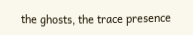the ghosts, the trace presence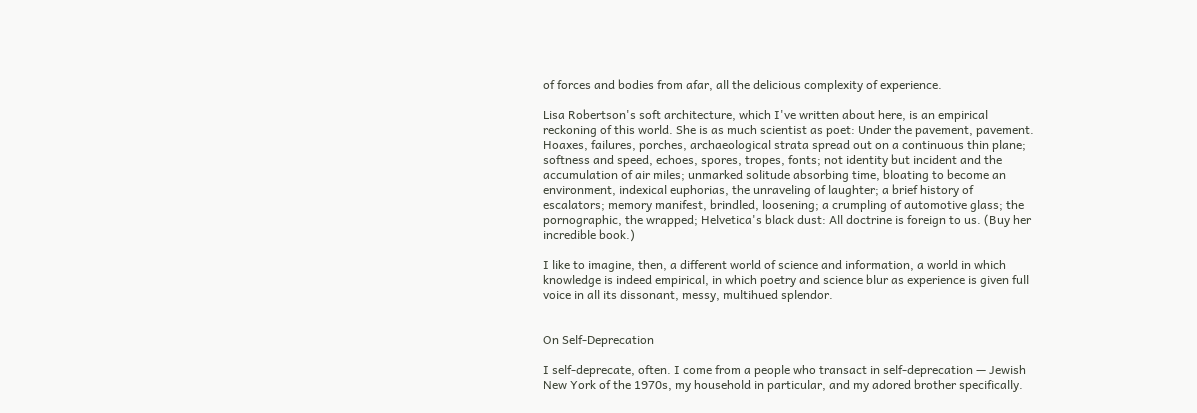of forces and bodies from afar, all the delicious complexity of experience.

Lisa Robertson's soft architecture, which I've written about here, is an empirical reckoning of this world. She is as much scientist as poet: Under the pavement, pavement. Hoaxes, failures, porches, archaeological strata spread out on a continuous thin plane; softness and speed, echoes, spores, tropes, fonts; not identity but incident and the accumulation of air miles; unmarked solitude absorbing time, bloating to become an environment, indexical euphorias, the unraveling of laughter; a brief history of escalators; memory manifest, brindled, loosening; a crumpling of automotive glass; the pornographic, the wrapped; Helvetica's black dust: All doctrine is foreign to us. (Buy her incredible book.)

I like to imagine, then, a different world of science and information, a world in which knowledge is indeed empirical, in which poetry and science blur as experience is given full voice in all its dissonant, messy, multihued splendor.


On Self-Deprecation

I self-deprecate, often. I come from a people who transact in self-deprecation — Jewish New York of the 1970s, my household in particular, and my adored brother specifically.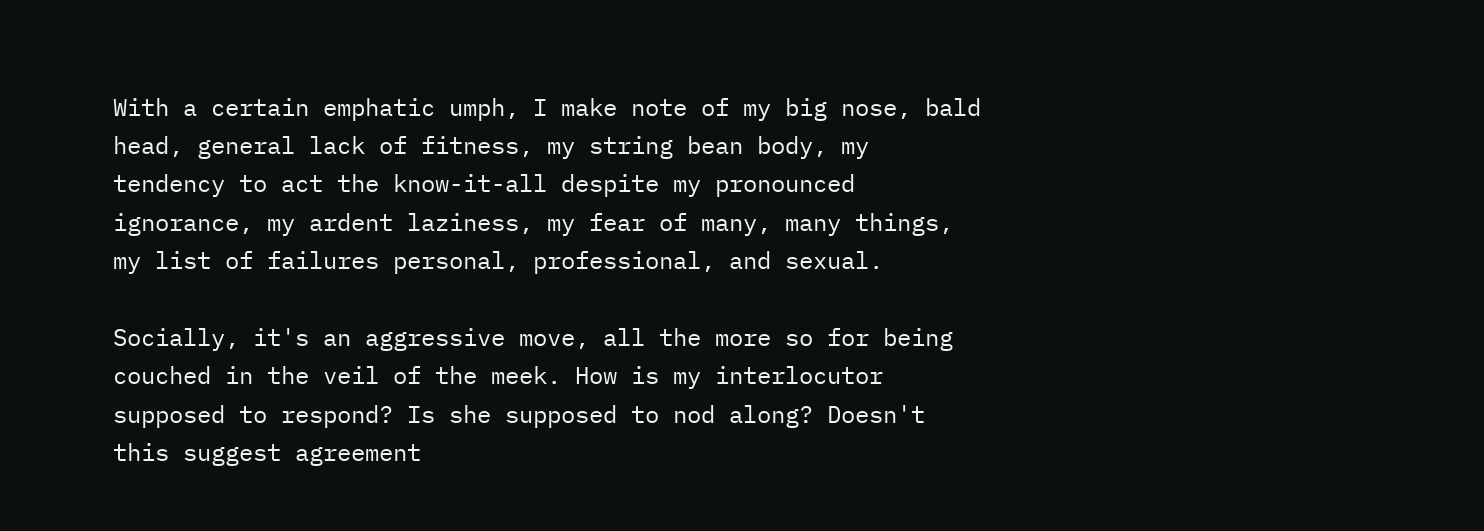With a certain emphatic umph, I make note of my big nose, bald head, general lack of fitness, my string bean body, my tendency to act the know-it-all despite my pronounced ignorance, my ardent laziness, my fear of many, many things, my list of failures personal, professional, and sexual.

Socially, it's an aggressive move, all the more so for being couched in the veil of the meek. How is my interlocutor supposed to respond? Is she supposed to nod along? Doesn't this suggest agreement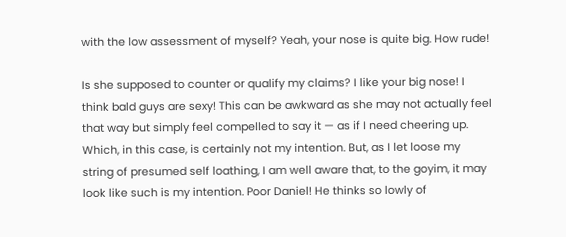with the low assessment of myself? Yeah, your nose is quite big. How rude!

Is she supposed to counter or qualify my claims? I like your big nose! I think bald guys are sexy! This can be awkward as she may not actually feel that way but simply feel compelled to say it — as if I need cheering up. Which, in this case, is certainly not my intention. But, as I let loose my string of presumed self loathing, I am well aware that, to the goyim, it may look like such is my intention. Poor Daniel! He thinks so lowly of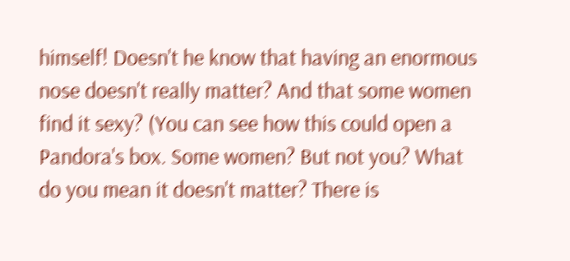himself! Doesn't he know that having an enormous nose doesn't really matter? And that some women find it sexy? (You can see how this could open a Pandora's box. Some women? But not you? What do you mean it doesn't matter? There is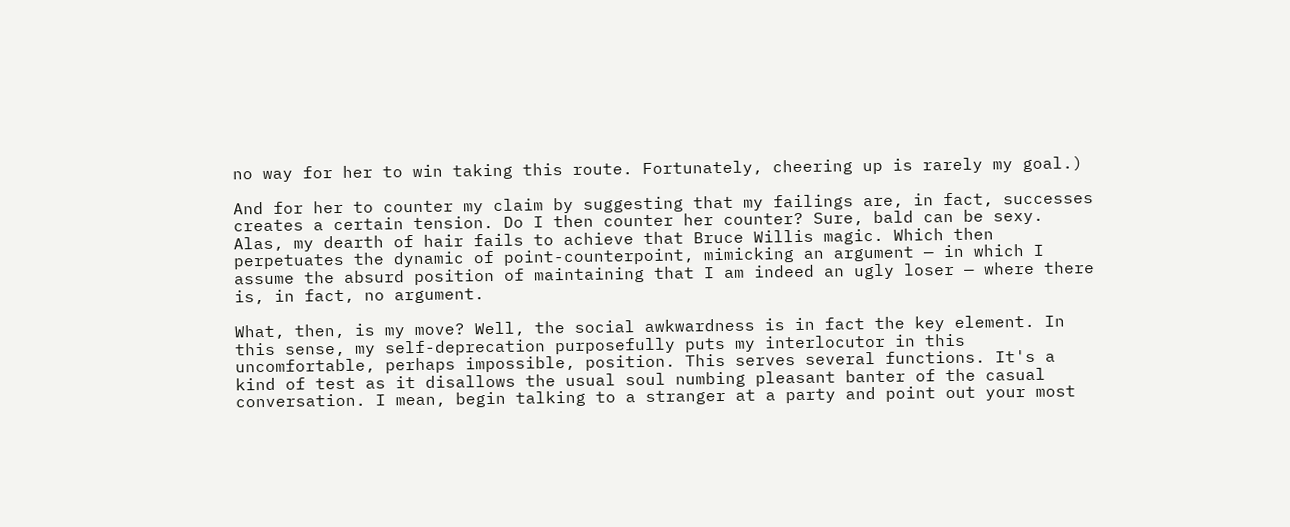no way for her to win taking this route. Fortunately, cheering up is rarely my goal.)

And for her to counter my claim by suggesting that my failings are, in fact, successes creates a certain tension. Do I then counter her counter? Sure, bald can be sexy. Alas, my dearth of hair fails to achieve that Bruce Willis magic. Which then perpetuates the dynamic of point-counterpoint, mimicking an argument — in which I assume the absurd position of maintaining that I am indeed an ugly loser — where there is, in fact, no argument.

What, then, is my move? Well, the social awkwardness is in fact the key element. In this sense, my self-deprecation purposefully puts my interlocutor in this uncomfortable, perhaps impossible, position. This serves several functions. It's a kind of test as it disallows the usual soul numbing pleasant banter of the casual conversation. I mean, begin talking to a stranger at a party and point out your most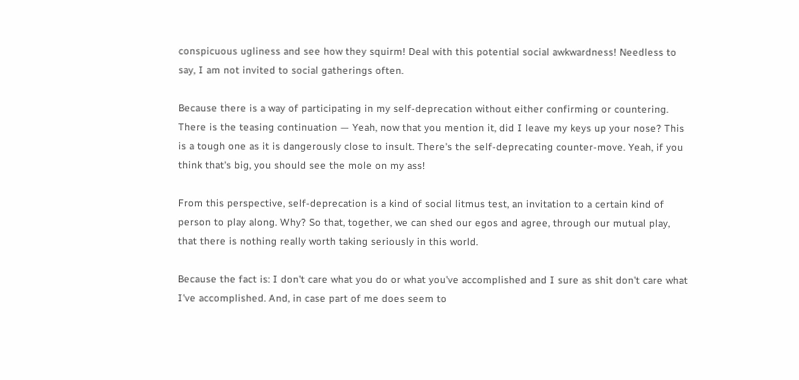conspicuous ugliness and see how they squirm! Deal with this potential social awkwardness! Needless to say, I am not invited to social gatherings often.

Because there is a way of participating in my self-deprecation without either confirming or countering. There is the teasing continuation — Yeah, now that you mention it, did I leave my keys up your nose? This is a tough one as it is dangerously close to insult. There's the self-deprecating counter-move. Yeah, if you think that's big, you should see the mole on my ass!

From this perspective, self-deprecation is a kind of social litmus test, an invitation to a certain kind of person to play along. Why? So that, together, we can shed our egos and agree, through our mutual play, that there is nothing really worth taking seriously in this world.

Because the fact is: I don't care what you do or what you've accomplished and I sure as shit don't care what I've accomplished. And, in case part of me does seem to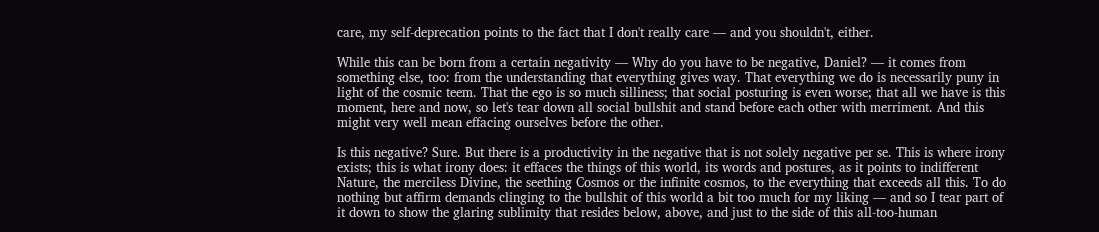care, my self-deprecation points to the fact that I don't really care — and you shouldn't, either.

While this can be born from a certain negativity — Why do you have to be negative, Daniel? — it comes from something else, too: from the understanding that everything gives way. That everything we do is necessarily puny in light of the cosmic teem. That the ego is so much silliness; that social posturing is even worse; that all we have is this moment, here and now, so let's tear down all social bullshit and stand before each other with merriment. And this might very well mean effacing ourselves before the other.

Is this negative? Sure. But there is a productivity in the negative that is not solely negative per se. This is where irony exists; this is what irony does: it effaces the things of this world, its words and postures, as it points to indifferent Nature, the merciless Divine, the seething Cosmos or the infinite cosmos, to the everything that exceeds all this. To do nothing but affirm demands clinging to the bullshit of this world a bit too much for my liking — and so I tear part of it down to show the glaring sublimity that resides below, above, and just to the side of this all-too-human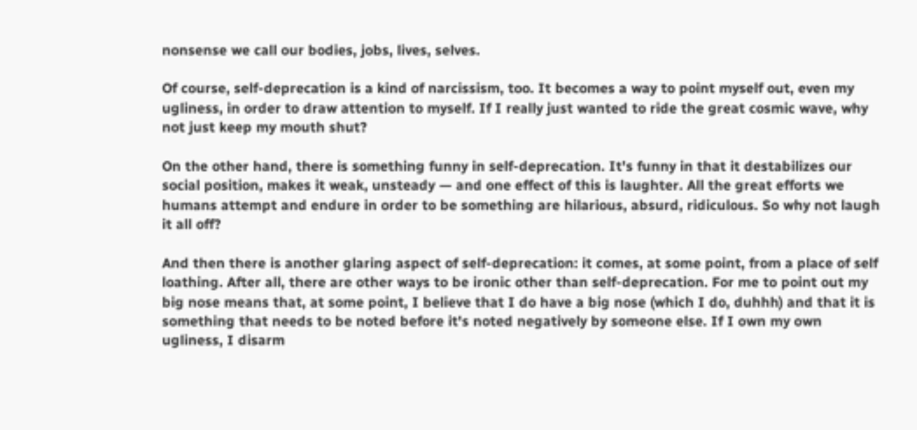nonsense we call our bodies, jobs, lives, selves.

Of course, self-deprecation is a kind of narcissism, too. It becomes a way to point myself out, even my ugliness, in order to draw attention to myself. If I really just wanted to ride the great cosmic wave, why not just keep my mouth shut?

On the other hand, there is something funny in self-deprecation. It's funny in that it destabilizes our social position, makes it weak, unsteady — and one effect of this is laughter. All the great efforts we humans attempt and endure in order to be something are hilarious, absurd, ridiculous. So why not laugh it all off?

And then there is another glaring aspect of self-deprecation: it comes, at some point, from a place of self loathing. After all, there are other ways to be ironic other than self-deprecation. For me to point out my big nose means that, at some point, I believe that I do have a big nose (which I do, duhhh) and that it is something that needs to be noted before it's noted negatively by someone else. If I own my own ugliness, I disarm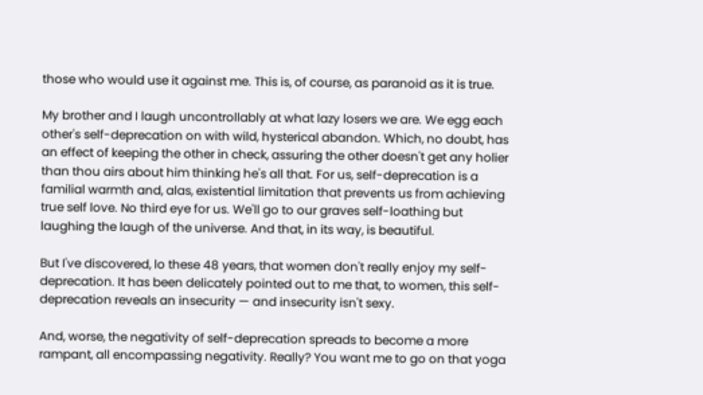those who would use it against me. This is, of course, as paranoid as it is true.

My brother and I laugh uncontrollably at what lazy losers we are. We egg each other's self-deprecation on with wild, hysterical abandon. Which, no doubt, has an effect of keeping the other in check, assuring the other doesn't get any holier than thou airs about him thinking he's all that. For us, self-deprecation is a familial warmth and, alas, existential limitation that prevents us from achieving true self love. No third eye for us. We'll go to our graves self-loathing but laughing the laugh of the universe. And that, in its way, is beautiful.

But I've discovered, lo these 48 years, that women don't really enjoy my self-deprecation. It has been delicately pointed out to me that, to women, this self-deprecation reveals an insecurity — and insecurity isn't sexy.

And, worse, the negativity of self-deprecation spreads to become a more rampant, all encompassing negativity. Really? You want me to go on that yoga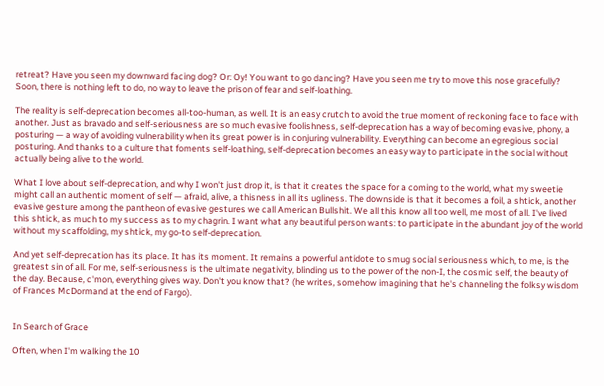retreat? Have you seen my downward facing dog? Or: Oy! You want to go dancing? Have you seen me try to move this nose gracefully? Soon, there is nothing left to do, no way to leave the prison of fear and self-loathing.

The reality is self-deprecation becomes all-too-human, as well. It is an easy crutch to avoid the true moment of reckoning face to face with another. Just as bravado and self-seriousness are so much evasive foolishness, self-deprecation has a way of becoming evasive, phony, a posturing — a way of avoiding vulnerability when its great power is in conjuring vulnerability. Everything can become an egregious social posturing. And thanks to a culture that foments self-loathing, self-deprecation becomes an easy way to participate in the social without actually being alive to the world.

What I love about self-deprecation, and why I won't just drop it, is that it creates the space for a coming to the world, what my sweetie might call an authentic moment of self — afraid, alive, a thisness in all its ugliness. The downside is that it becomes a foil, a shtick, another evasive gesture among the pantheon of evasive gestures we call American Bullshit. We all this know all too well, me most of all. I've lived this shtick, as much to my success as to my chagrin. I want what any beautiful person wants: to participate in the abundant joy of the world without my scaffolding, my shtick, my go-to self-deprecation.

And yet self-deprecation has its place. It has its moment. It remains a powerful antidote to smug social seriousness which, to me, is the greatest sin of all. For me, self-seriousness is the ultimate negativity, blinding us to the power of the non-I, the cosmic self, the beauty of the day. Because, c'mon, everything gives way. Don't you know that? (he writes, somehow imagining that he's channeling the folksy wisdom of Frances McDormand at the end of Fargo).


In Search of Grace

Often, when I'm walking the 10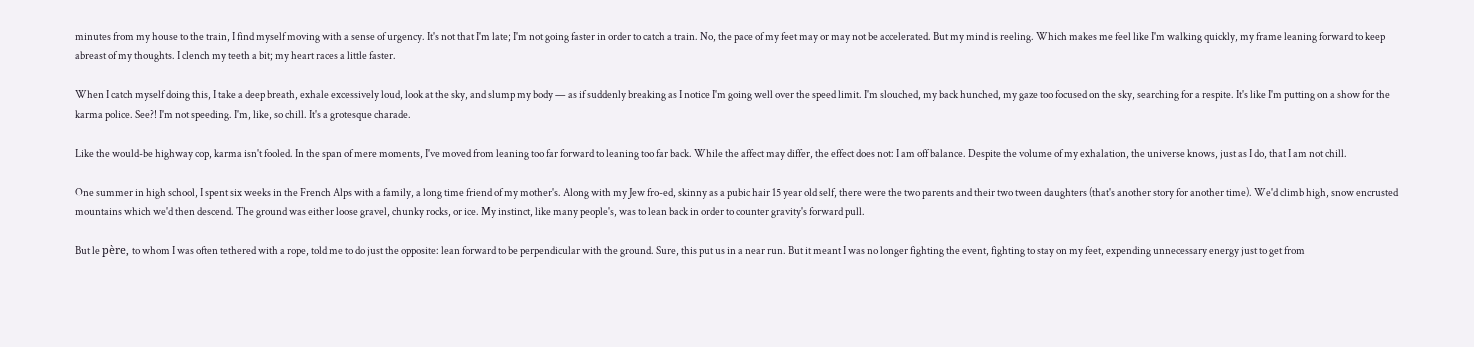minutes from my house to the train, I find myself moving with a sense of urgency. It's not that I'm late; I'm not going faster in order to catch a train. No, the pace of my feet may or may not be accelerated. But my mind is reeling. Which makes me feel like I'm walking quickly, my frame leaning forward to keep abreast of my thoughts. I clench my teeth a bit; my heart races a little faster.

When I catch myself doing this, I take a deep breath, exhale excessively loud, look at the sky, and slump my body — as if suddenly breaking as I notice I'm going well over the speed limit. I'm slouched, my back hunched, my gaze too focused on the sky, searching for a respite. It's like I'm putting on a show for the karma police. See?! I'm not speeding. I'm, like, so chill. It's a grotesque charade.

Like the would-be highway cop, karma isn't fooled. In the span of mere moments, I've moved from leaning too far forward to leaning too far back. While the affect may differ, the effect does not: I am off balance. Despite the volume of my exhalation, the universe knows, just as I do, that I am not chill.

One summer in high school, I spent six weeks in the French Alps with a family, a long time friend of my mother's. Along with my Jew fro-ed, skinny as a pubic hair 15 year old self, there were the two parents and their two tween daughters (that's another story for another time). We'd climb high, snow encrusted mountains which we'd then descend. The ground was either loose gravel, chunky rocks, or ice. My instinct, like many people's, was to lean back in order to counter gravity's forward pull.

But le père, to whom I was often tethered with a rope, told me to do just the opposite: lean forward to be perpendicular with the ground. Sure, this put us in a near run. But it meant I was no longer fighting the event, fighting to stay on my feet, expending unnecessary energy just to get from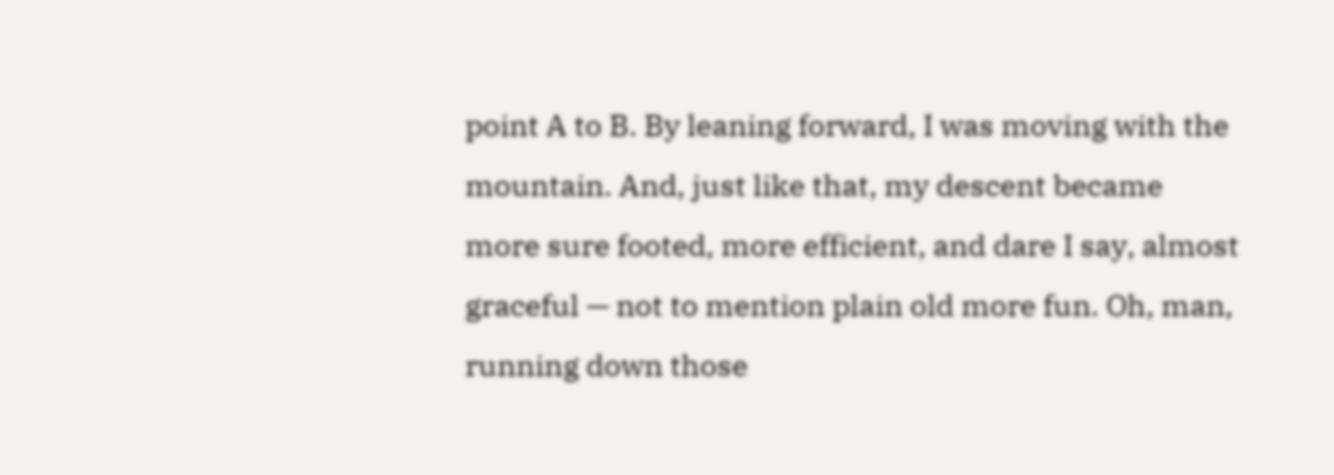point A to B. By leaning forward, I was moving with the mountain. And, just like that, my descent became more sure footed, more efficient, and dare I say, almost graceful — not to mention plain old more fun. Oh, man, running down those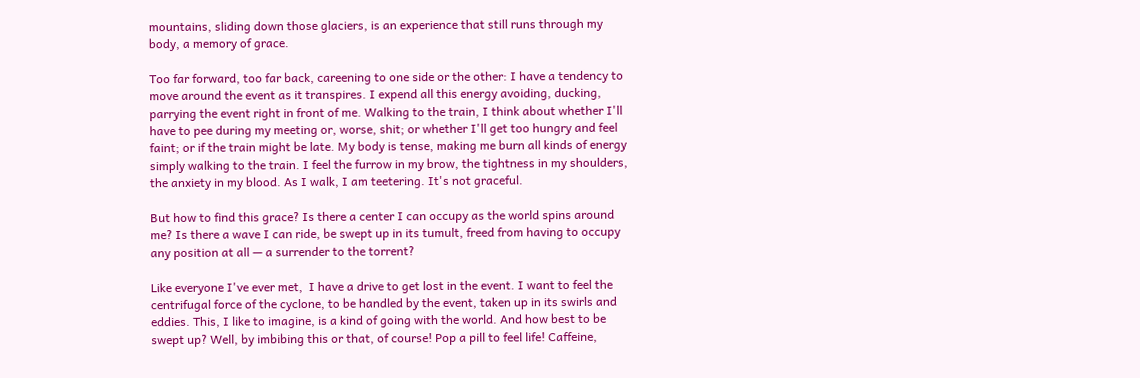mountains, sliding down those glaciers, is an experience that still runs through my body, a memory of grace.

Too far forward, too far back, careening to one side or the other: I have a tendency to move around the event as it transpires. I expend all this energy avoiding, ducking, parrying the event right in front of me. Walking to the train, I think about whether I'll have to pee during my meeting or, worse, shit; or whether I'll get too hungry and feel faint; or if the train might be late. My body is tense, making me burn all kinds of energy simply walking to the train. I feel the furrow in my brow, the tightness in my shoulders, the anxiety in my blood. As I walk, I am teetering. It's not graceful.

But how to find this grace? Is there a center I can occupy as the world spins around me? Is there a wave I can ride, be swept up in its tumult, freed from having to occupy any position at all — a surrender to the torrent?

Like everyone I've ever met,  I have a drive to get lost in the event. I want to feel the centrifugal force of the cyclone, to be handled by the event, taken up in its swirls and eddies. This, I like to imagine, is a kind of going with the world. And how best to be swept up? Well, by imbibing this or that, of course! Pop a pill to feel life! Caffeine,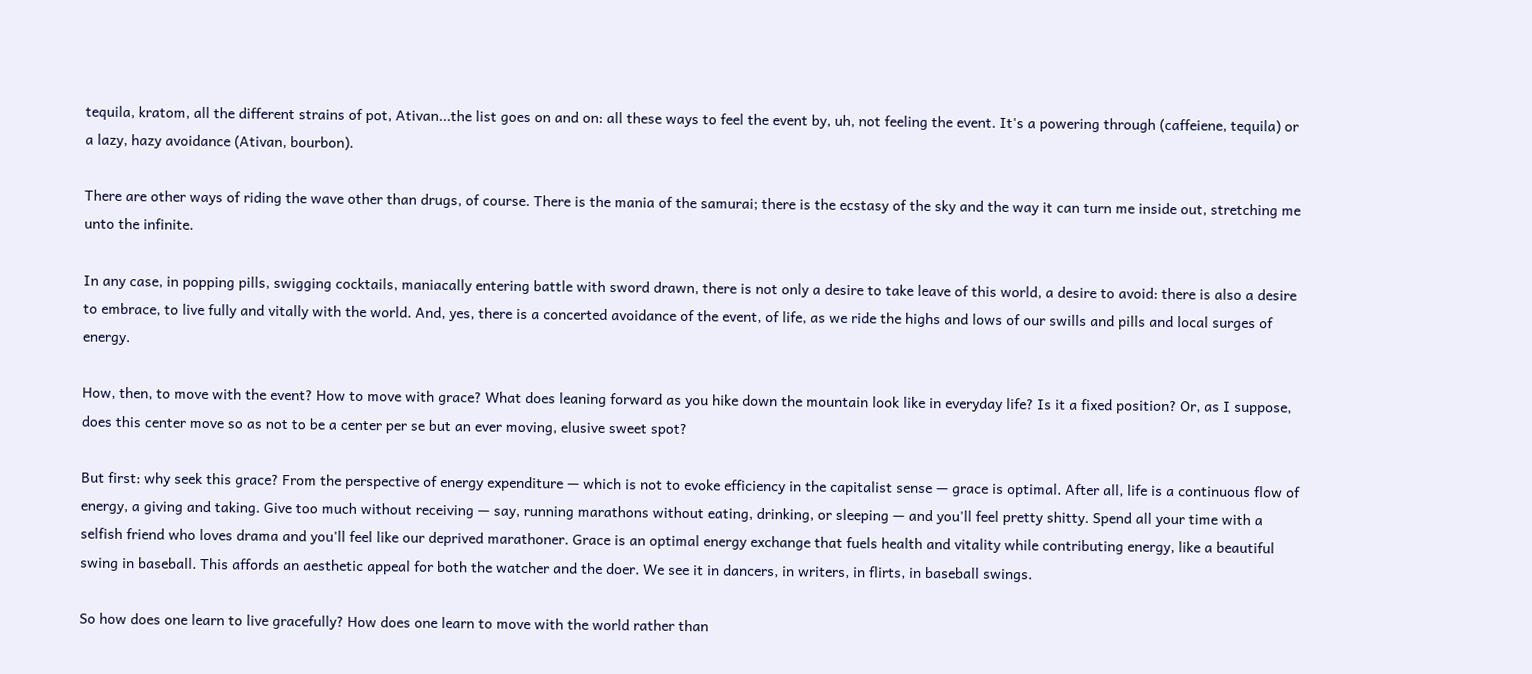tequila, kratom, all the different strains of pot, Ativan...the list goes on and on: all these ways to feel the event by, uh, not feeling the event. It's a powering through (caffeiene, tequila) or a lazy, hazy avoidance (Ativan, bourbon).

There are other ways of riding the wave other than drugs, of course. There is the mania of the samurai; there is the ecstasy of the sky and the way it can turn me inside out, stretching me unto the infinite.

In any case, in popping pills, swigging cocktails, maniacally entering battle with sword drawn, there is not only a desire to take leave of this world, a desire to avoid: there is also a desire to embrace, to live fully and vitally with the world. And, yes, there is a concerted avoidance of the event, of life, as we ride the highs and lows of our swills and pills and local surges of energy.

How, then, to move with the event? How to move with grace? What does leaning forward as you hike down the mountain look like in everyday life? Is it a fixed position? Or, as I suppose, does this center move so as not to be a center per se but an ever moving, elusive sweet spot?

But first: why seek this grace? From the perspective of energy expenditure — which is not to evoke efficiency in the capitalist sense — grace is optimal. After all, life is a continuous flow of energy, a giving and taking. Give too much without receiving — say, running marathons without eating, drinking, or sleeping — and you'll feel pretty shitty. Spend all your time with a selfish friend who loves drama and you'll feel like our deprived marathoner. Grace is an optimal energy exchange that fuels health and vitality while contributing energy, like a beautiful swing in baseball. This affords an aesthetic appeal for both the watcher and the doer. We see it in dancers, in writers, in flirts, in baseball swings.

So how does one learn to live gracefully? How does one learn to move with the world rather than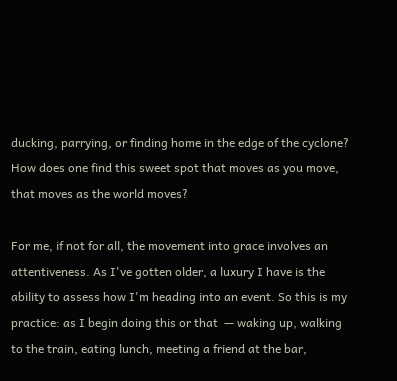ducking, parrying, or finding home in the edge of the cyclone? How does one find this sweet spot that moves as you move, that moves as the world moves?

For me, if not for all, the movement into grace involves an attentiveness. As I've gotten older, a luxury I have is the ability to assess how I'm heading into an event. So this is my practice: as I begin doing this or that  — waking up, walking to the train, eating lunch, meeting a friend at the bar,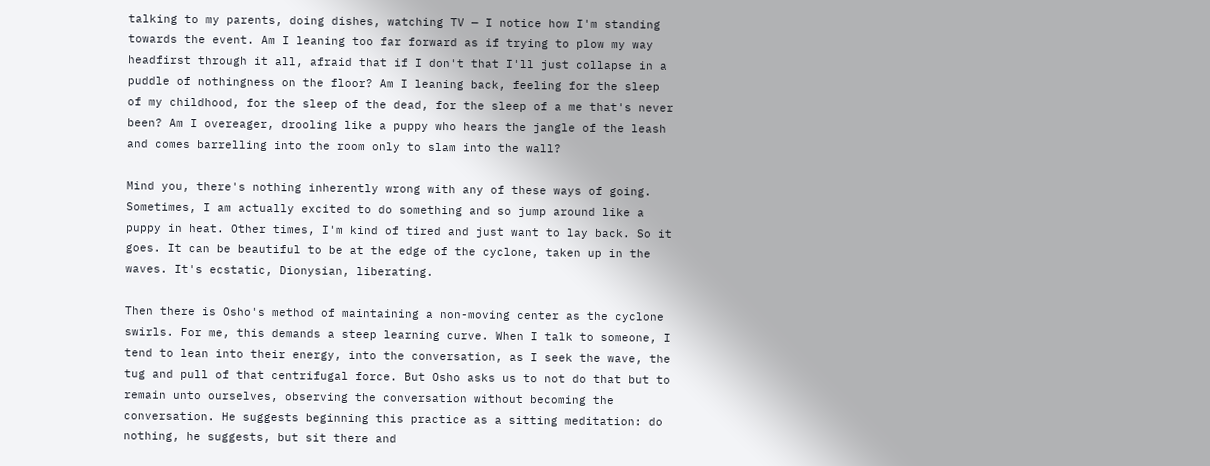talking to my parents, doing dishes, watching TV — I notice how I'm standing towards the event. Am I leaning too far forward as if trying to plow my way headfirst through it all, afraid that if I don't that I'll just collapse in a puddle of nothingness on the floor? Am I leaning back, feeling for the sleep of my childhood, for the sleep of the dead, for the sleep of a me that's never been? Am I overeager, drooling like a puppy who hears the jangle of the leash and comes barrelling into the room only to slam into the wall?

Mind you, there's nothing inherently wrong with any of these ways of going. Sometimes, I am actually excited to do something and so jump around like a puppy in heat. Other times, I'm kind of tired and just want to lay back. So it goes. It can be beautiful to be at the edge of the cyclone, taken up in the waves. It's ecstatic, Dionysian, liberating.

Then there is Osho's method of maintaining a non-moving center as the cyclone swirls. For me, this demands a steep learning curve. When I talk to someone, I tend to lean into their energy, into the conversation, as I seek the wave, the tug and pull of that centrifugal force. But Osho asks us to not do that but to remain unto ourselves, observing the conversation without becoming the conversation. He suggests beginning this practice as a sitting meditation: do nothing, he suggests, but sit there and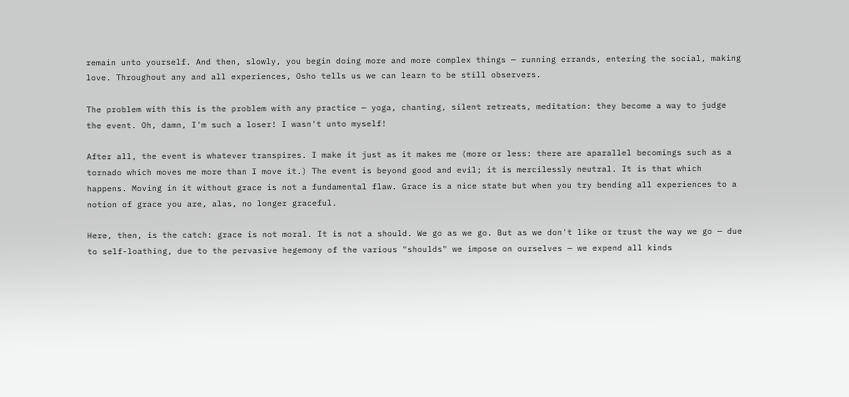remain unto yourself. And then, slowly, you begin doing more and more complex things — running errands, entering the social, making love. Throughout any and all experiences, Osho tells us we can learn to be still observers.

The problem with this is the problem with any practice — yoga, chanting, silent retreats, meditation: they become a way to judge the event. Oh, damn, I'm such a loser! I wasn't unto myself!

After all, the event is whatever transpires. I make it just as it makes me (more or less: there are aparallel becomings such as a tornado which moves me more than I move it.) The event is beyond good and evil; it is mercilessly neutral. It is that which happens. Moving in it without grace is not a fundamental flaw. Grace is a nice state but when you try bending all experiences to a notion of grace you are, alas, no longer graceful.

Here, then, is the catch: grace is not moral. It is not a should. We go as we go. But as we don't like or trust the way we go — due to self-loathing, due to the pervasive hegemony of the various "shoulds" we impose on ourselves — we expend all kinds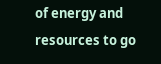of energy and resources to go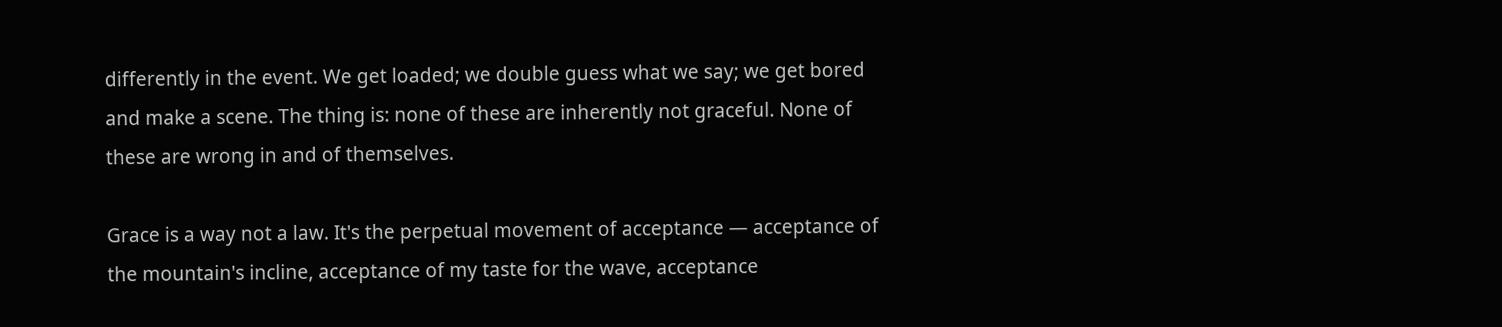differently in the event. We get loaded; we double guess what we say; we get bored and make a scene. The thing is: none of these are inherently not graceful. None of these are wrong in and of themselves.

Grace is a way not a law. It's the perpetual movement of acceptance — acceptance of the mountain's incline, acceptance of my taste for the wave, acceptance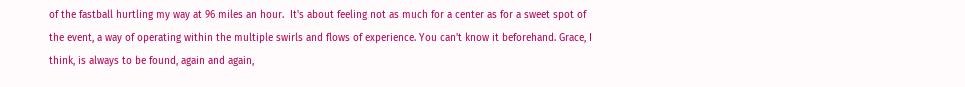of the fastball hurtling my way at 96 miles an hour.  It's about feeling not as much for a center as for a sweet spot of the event, a way of operating within the multiple swirls and flows of experience. You can't know it beforehand. Grace, I think, is always to be found, again and again,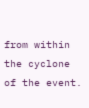from within the cyclone of the event.